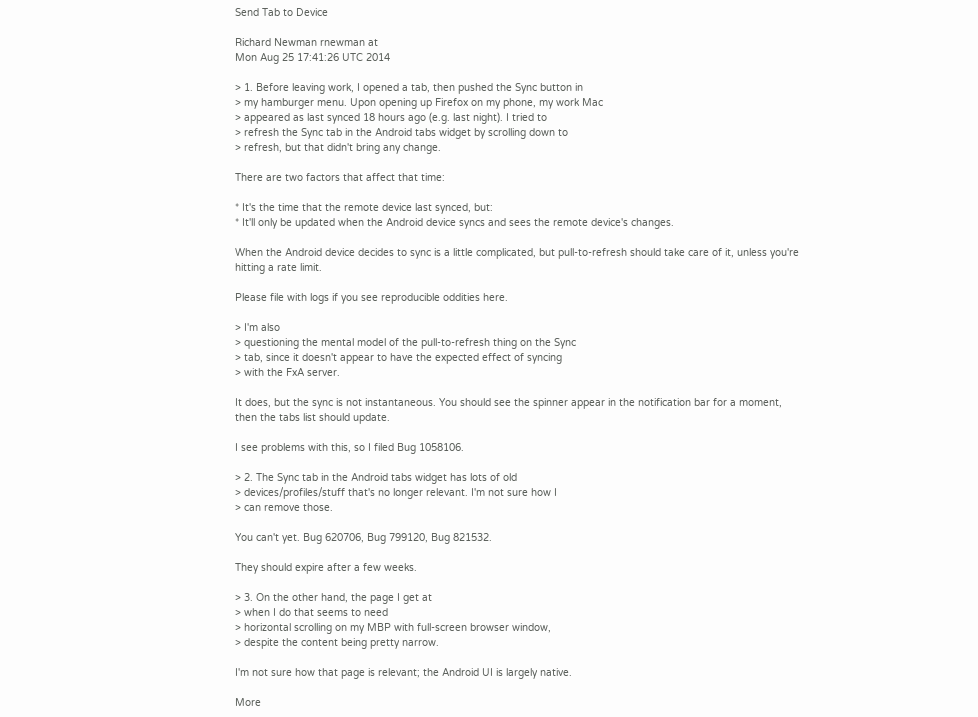Send Tab to Device

Richard Newman rnewman at
Mon Aug 25 17:41:26 UTC 2014

> 1. Before leaving work, I opened a tab, then pushed the Sync button in
> my hamburger menu. Upon opening up Firefox on my phone, my work Mac
> appeared as last synced 18 hours ago (e.g. last night). I tried to
> refresh the Sync tab in the Android tabs widget by scrolling down to
> refresh, but that didn't bring any change.

There are two factors that affect that time:

* It's the time that the remote device last synced, but:
* It'll only be updated when the Android device syncs and sees the remote device's changes.

When the Android device decides to sync is a little complicated, but pull-to-refresh should take care of it, unless you're hitting a rate limit.

Please file with logs if you see reproducible oddities here.

> I'm also
> questioning the mental model of the pull-to-refresh thing on the Sync
> tab, since it doesn't appear to have the expected effect of syncing
> with the FxA server.

It does, but the sync is not instantaneous. You should see the spinner appear in the notification bar for a moment, then the tabs list should update.

I see problems with this, so I filed Bug 1058106.

> 2. The Sync tab in the Android tabs widget has lots of old
> devices/profiles/stuff that's no longer relevant. I'm not sure how I
> can remove those.

You can't yet. Bug 620706, Bug 799120, Bug 821532.

They should expire after a few weeks.

> 3. On the other hand, the page I get at
> when I do that seems to need
> horizontal scrolling on my MBP with full-screen browser window,
> despite the content being pretty narrow.

I'm not sure how that page is relevant; the Android UI is largely native.

More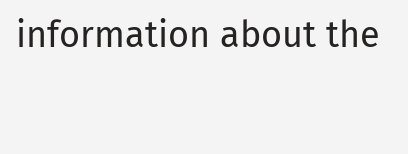information about the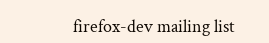firefox-dev mailing list